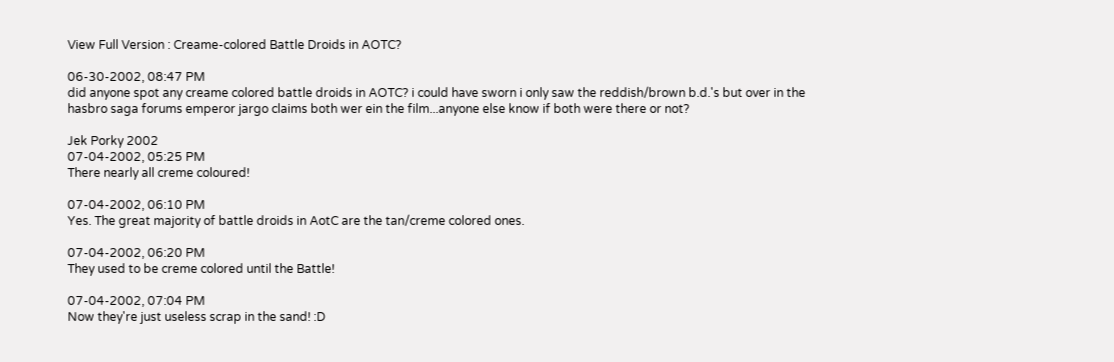View Full Version : Creame-colored Battle Droids in AOTC?

06-30-2002, 08:47 PM
did anyone spot any creame colored battle droids in AOTC? i could have sworn i only saw the reddish/brown b.d.'s but over in the hasbro saga forums emperor jargo claims both wer ein the film...anyone else know if both were there or not?

Jek Porky 2002
07-04-2002, 05:25 PM
There nearly all creme coloured!

07-04-2002, 06:10 PM
Yes. The great majority of battle droids in AotC are the tan/creme colored ones.

07-04-2002, 06:20 PM
They used to be creme colored until the Battle!

07-04-2002, 07:04 PM
Now they're just useless scrap in the sand! :D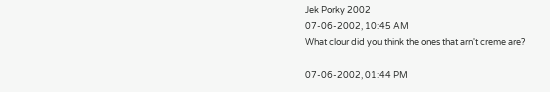Jek Porky 2002
07-06-2002, 10:45 AM
What clour did you think the ones that arn't creme are?

07-06-2002, 01:44 PM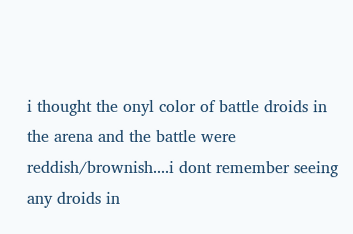i thought the onyl color of battle droids in the arena and the battle were reddish/brownish....i dont remember seeing any droids in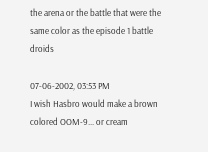the arena or the battle that were the same color as the episode 1 battle droids

07-06-2002, 03:53 PM
I wish Hasbro would make a brown colored OOM-9... or cream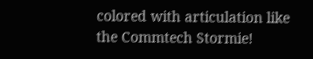colored with articulation like the Commtech Stormie!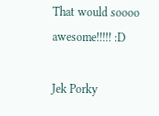That would soooo awesome!!!!! :D

Jek Porky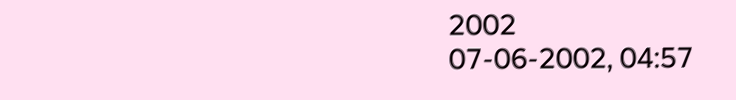2002
07-06-2002, 04:57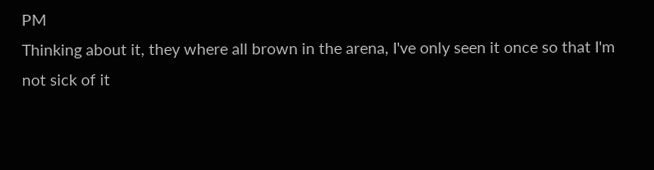PM
Thinking about it, they where all brown in the arena, I've only seen it once so that I'm not sick of it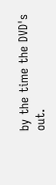by the time the DVD's out.